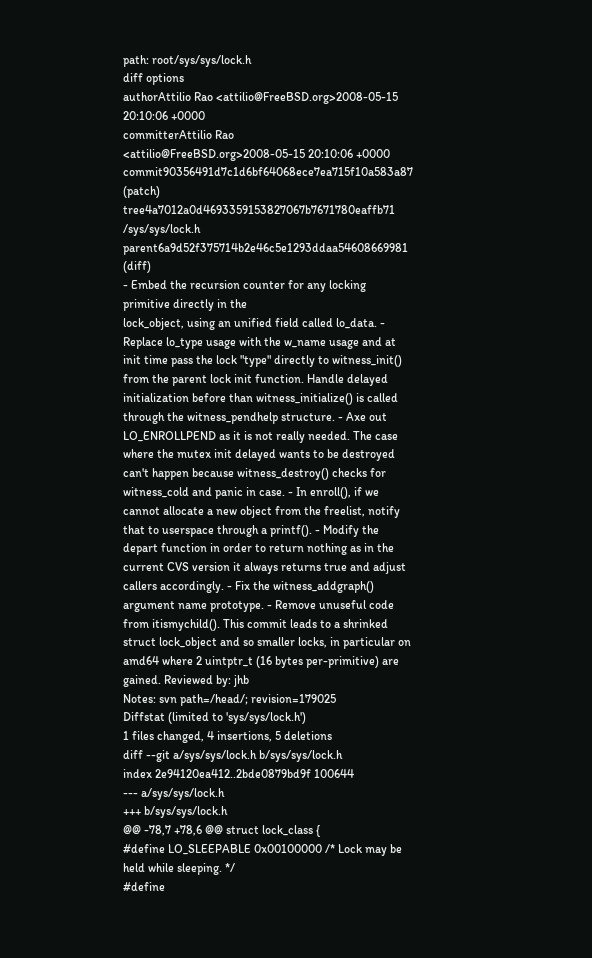path: root/sys/sys/lock.h
diff options
authorAttilio Rao <attilio@FreeBSD.org>2008-05-15 20:10:06 +0000
committerAttilio Rao <attilio@FreeBSD.org>2008-05-15 20:10:06 +0000
commit90356491d7c1d6bf64068ece7ea715f10a583a87 (patch)
tree4a7012a0d4693359153827067b7671780eaffb71 /sys/sys/lock.h
parent6a9d52f375714b2e46c5e1293ddaa54608669981 (diff)
- Embed the recursion counter for any locking primitive directly in the
lock_object, using an unified field called lo_data. - Replace lo_type usage with the w_name usage and at init time pass the lock "type" directly to witness_init() from the parent lock init function. Handle delayed initialization before than witness_initialize() is called through the witness_pendhelp structure. - Axe out LO_ENROLLPEND as it is not really needed. The case where the mutex init delayed wants to be destroyed can't happen because witness_destroy() checks for witness_cold and panic in case. - In enroll(), if we cannot allocate a new object from the freelist, notify that to userspace through a printf(). - Modify the depart function in order to return nothing as in the current CVS version it always returns true and adjust callers accordingly. - Fix the witness_addgraph() argument name prototype. - Remove unuseful code from itismychild(). This commit leads to a shrinked struct lock_object and so smaller locks, in particular on amd64 where 2 uintptr_t (16 bytes per-primitive) are gained. Reviewed by: jhb
Notes: svn path=/head/; revision=179025
Diffstat (limited to 'sys/sys/lock.h')
1 files changed, 4 insertions, 5 deletions
diff --git a/sys/sys/lock.h b/sys/sys/lock.h
index 2e94120ea412..2bde0879bd9f 100644
--- a/sys/sys/lock.h
+++ b/sys/sys/lock.h
@@ -78,7 +78,6 @@ struct lock_class {
#define LO_SLEEPABLE 0x00100000 /* Lock may be held while sleeping. */
#define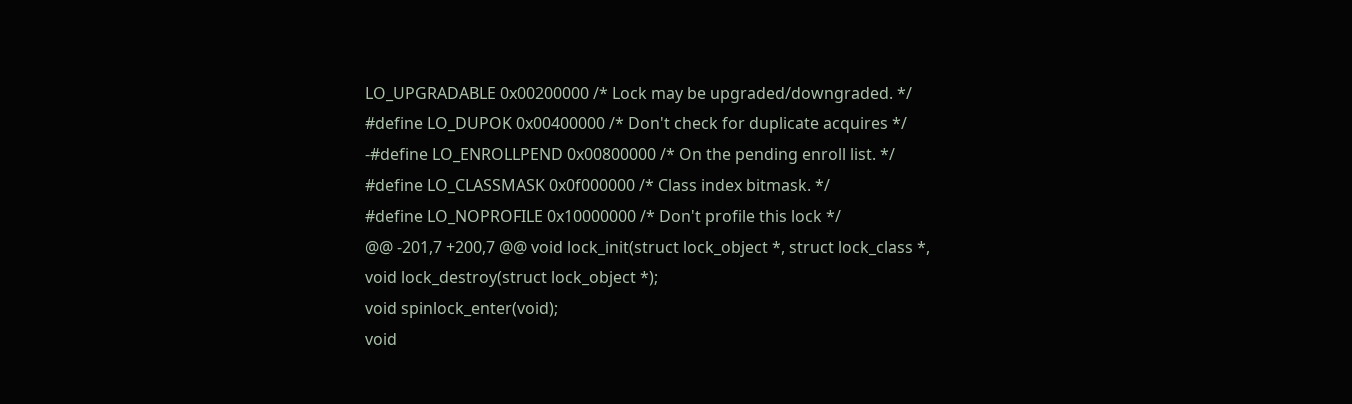LO_UPGRADABLE 0x00200000 /* Lock may be upgraded/downgraded. */
#define LO_DUPOK 0x00400000 /* Don't check for duplicate acquires */
-#define LO_ENROLLPEND 0x00800000 /* On the pending enroll list. */
#define LO_CLASSMASK 0x0f000000 /* Class index bitmask. */
#define LO_NOPROFILE 0x10000000 /* Don't profile this lock */
@@ -201,7 +200,7 @@ void lock_init(struct lock_object *, struct lock_class *,
void lock_destroy(struct lock_object *);
void spinlock_enter(void);
void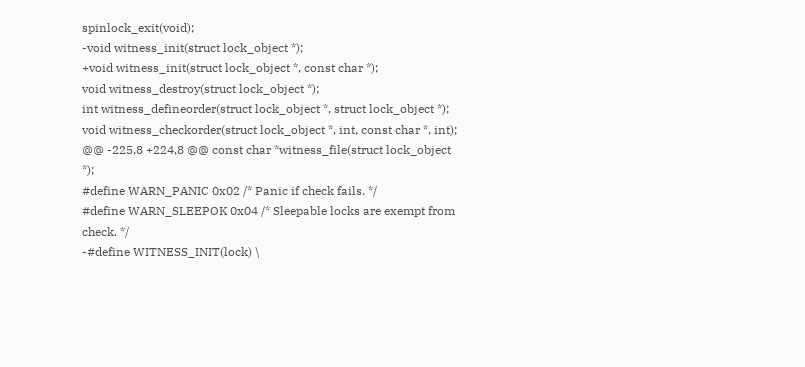spinlock_exit(void);
-void witness_init(struct lock_object *);
+void witness_init(struct lock_object *, const char *);
void witness_destroy(struct lock_object *);
int witness_defineorder(struct lock_object *, struct lock_object *);
void witness_checkorder(struct lock_object *, int, const char *, int);
@@ -225,8 +224,8 @@ const char *witness_file(struct lock_object *);
#define WARN_PANIC 0x02 /* Panic if check fails. */
#define WARN_SLEEPOK 0x04 /* Sleepable locks are exempt from check. */
-#define WITNESS_INIT(lock) \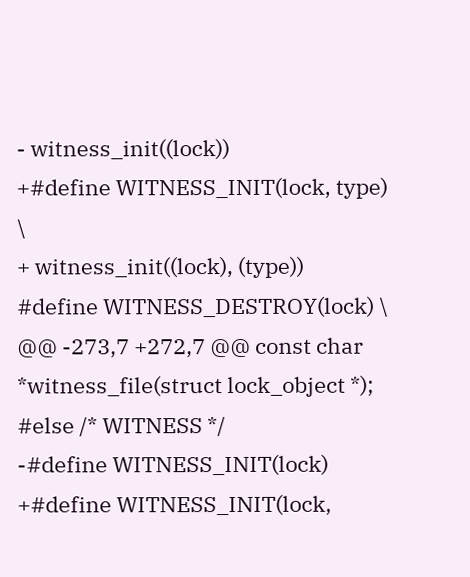- witness_init((lock))
+#define WITNESS_INIT(lock, type) \
+ witness_init((lock), (type))
#define WITNESS_DESTROY(lock) \
@@ -273,7 +272,7 @@ const char *witness_file(struct lock_object *);
#else /* WITNESS */
-#define WITNESS_INIT(lock)
+#define WITNESS_INIT(lock,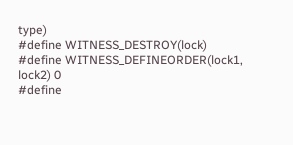type)
#define WITNESS_DESTROY(lock)
#define WITNESS_DEFINEORDER(lock1, lock2) 0
#define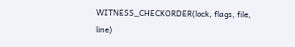WITNESS_CHECKORDER(lock, flags, file, line)